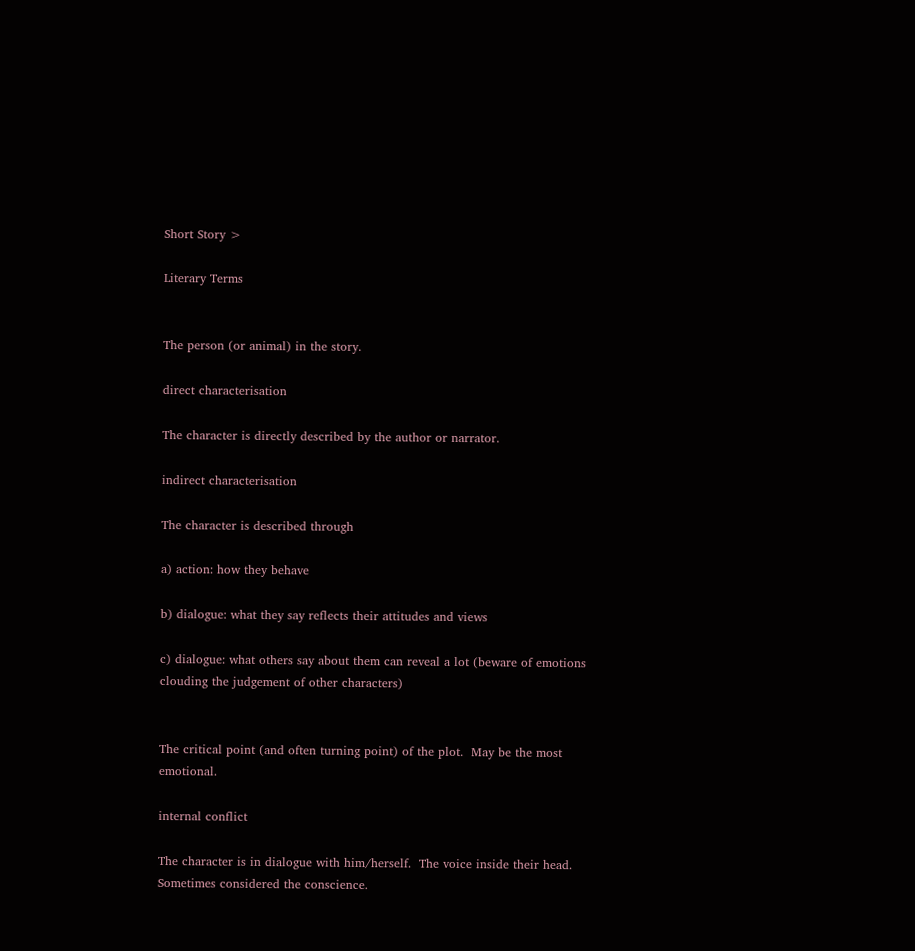Short Story >

Literary Terms


The person (or animal) in the story.

direct characterisation

The character is directly described by the author or narrator.

indirect characterisation

The character is described through

a) action: how they behave

b) dialogue: what they say reflects their attitudes and views

c) dialogue: what others say about them can reveal a lot (beware of emotions clouding the judgement of other characters)


The critical point (and often turning point) of the plot.  May be the most emotional.

internal conflict

The character is in dialogue with him/herself.  The voice inside their head.  Sometimes considered the conscience.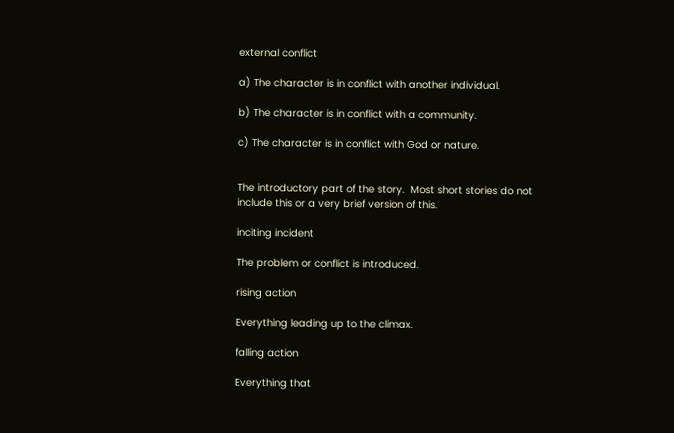external conflict

a) The character is in conflict with another individual.

b) The character is in conflict with a community.

c) The character is in conflict with God or nature.


The introductory part of the story.  Most short stories do not include this or a very brief version of this.

inciting incident

The problem or conflict is introduced.

rising action

Everything leading up to the climax.

falling action

Everything that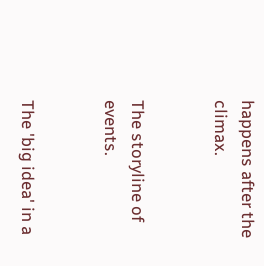happens after the climax.


The storyline of events.


The 'big idea' in a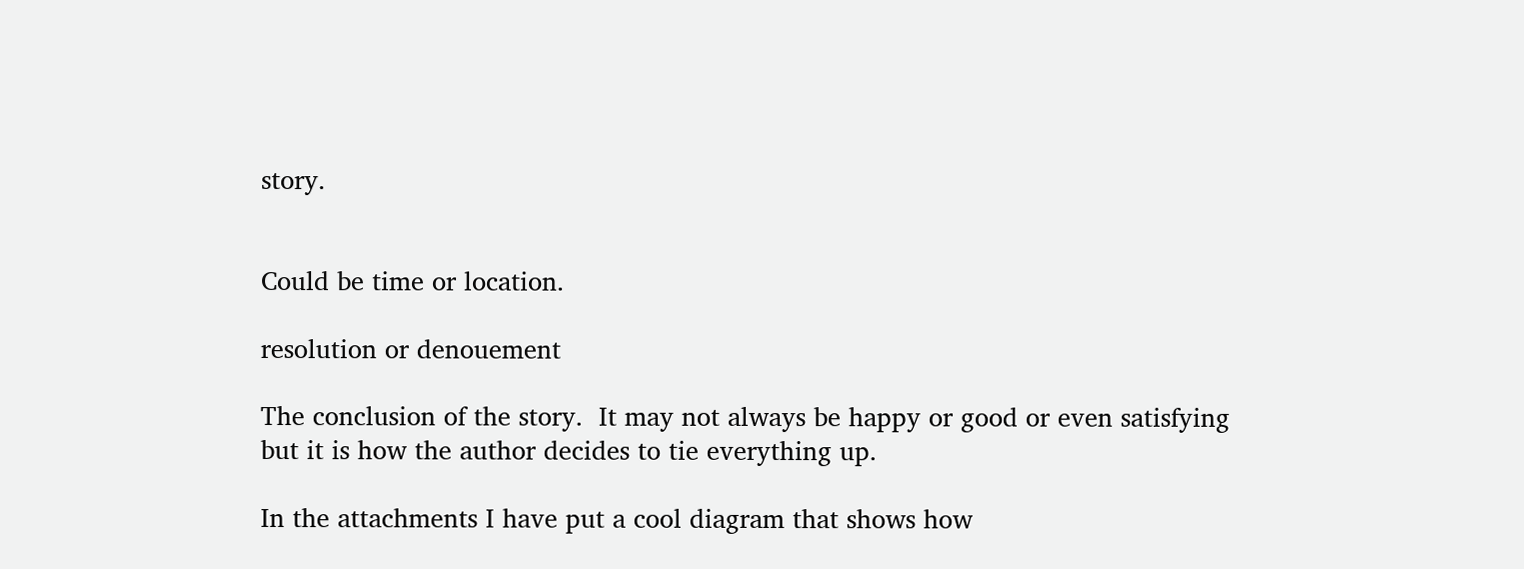story.


Could be time or location.

resolution or denouement

The conclusion of the story.  It may not always be happy or good or even satisfying but it is how the author decides to tie everything up.

In the attachments I have put a cool diagram that shows how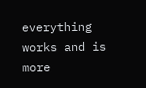everything works and is more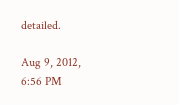detailed.

Aug 9, 2012, 6:56 PM